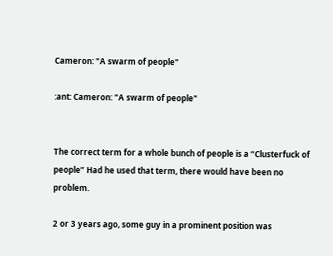Cameron: "A swarm of people"

:ant: Cameron: "A swarm of people"


The correct term for a whole bunch of people is a “Clusterfuck of people” Had he used that term, there would have been no problem.

2 or 3 years ago, some guy in a prominent position was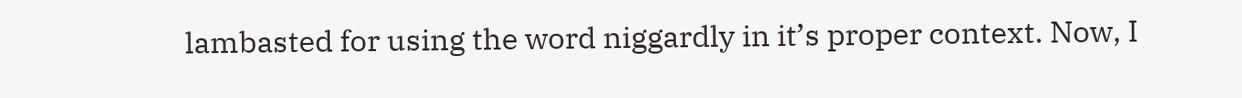lambasted for using the word niggardly in it’s proper context. Now, I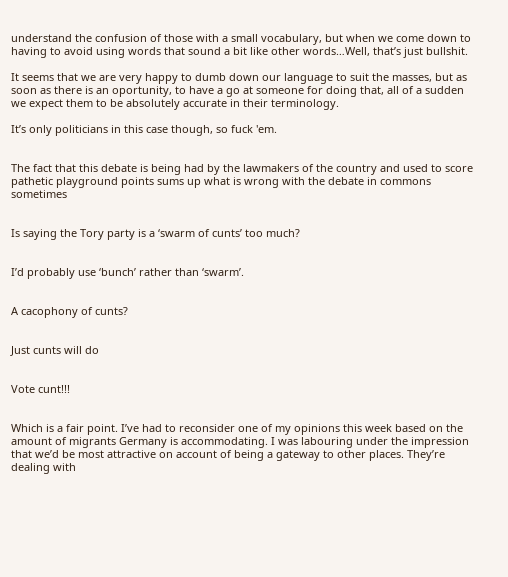understand the confusion of those with a small vocabulary, but when we come down to having to avoid using words that sound a bit like other words…Well, that’s just bullshit.

It seems that we are very happy to dumb down our language to suit the masses, but as soon as there is an oportunity, to have a go at someone for doing that, all of a sudden we expect them to be absolutely accurate in their terminology.

It’s only politicians in this case though, so fuck 'em.


The fact that this debate is being had by the lawmakers of the country and used to score pathetic playground points sums up what is wrong with the debate in commons sometimes


Is saying the Tory party is a ‘swarm of cunts’ too much?


I’d probably use ‘bunch’ rather than ‘swarm’.


A cacophony of cunts?


Just cunts will do


Vote cunt!!!


Which is a fair point. I’ve had to reconsider one of my opinions this week based on the amount of migrants Germany is accommodating. I was labouring under the impression that we’d be most attractive on account of being a gateway to other places. They’re dealing with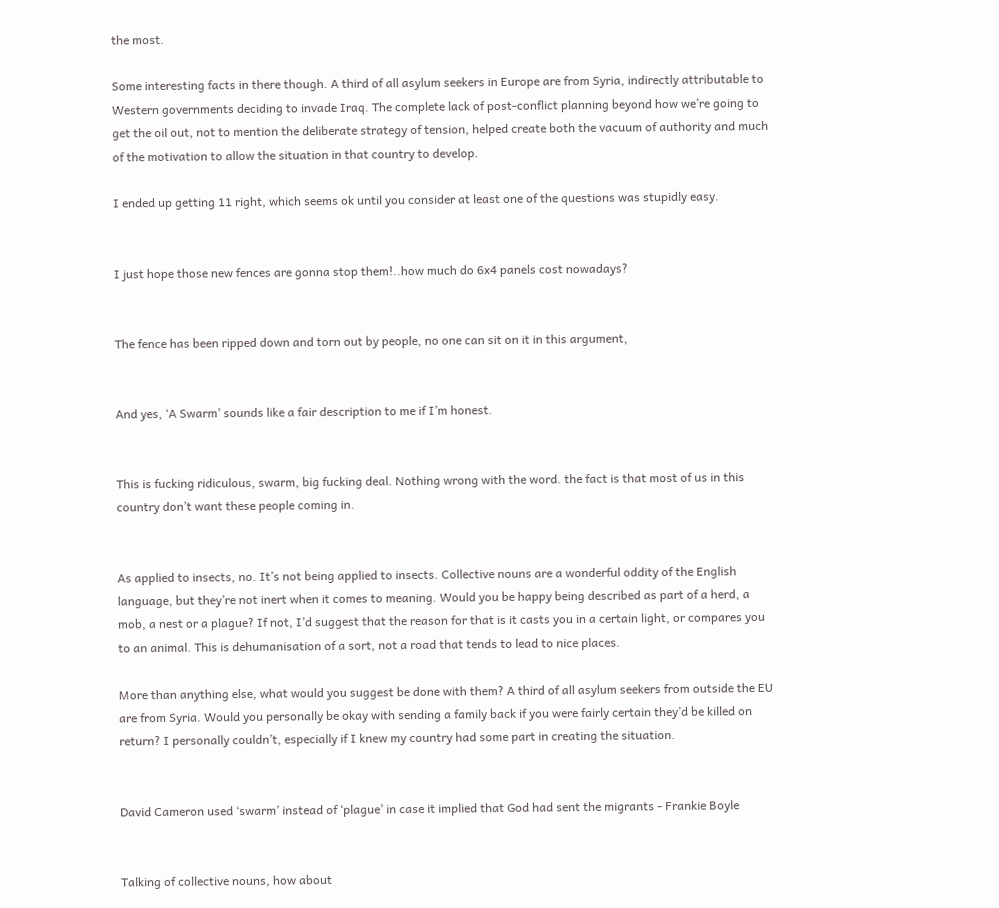the most.

Some interesting facts in there though. A third of all asylum seekers in Europe are from Syria, indirectly attributable to Western governments deciding to invade Iraq. The complete lack of post-conflict planning beyond how we’re going to get the oil out, not to mention the deliberate strategy of tension, helped create both the vacuum of authority and much of the motivation to allow the situation in that country to develop.

I ended up getting 11 right, which seems ok until you consider at least one of the questions was stupidly easy.


I just hope those new fences are gonna stop them!..how much do 6x4 panels cost nowadays?


The fence has been ripped down and torn out by people, no one can sit on it in this argument,


And yes, ‘A Swarm’ sounds like a fair description to me if I’m honest.


This is fucking ridiculous, swarm, big fucking deal. Nothing wrong with the word. the fact is that most of us in this country don’t want these people coming in.


As applied to insects, no. It’s not being applied to insects. Collective nouns are a wonderful oddity of the English language, but they’re not inert when it comes to meaning. Would you be happy being described as part of a herd, a mob, a nest or a plague? If not, I’d suggest that the reason for that is it casts you in a certain light, or compares you to an animal. This is dehumanisation of a sort, not a road that tends to lead to nice places.

More than anything else, what would you suggest be done with them? A third of all asylum seekers from outside the EU are from Syria. Would you personally be okay with sending a family back if you were fairly certain they’d be killed on return? I personally couldn’t, especially if I knew my country had some part in creating the situation.


David Cameron used ‘swarm’ instead of ‘plague’ in case it implied that God had sent the migrants - Frankie Boyle


Talking of collective nouns, how about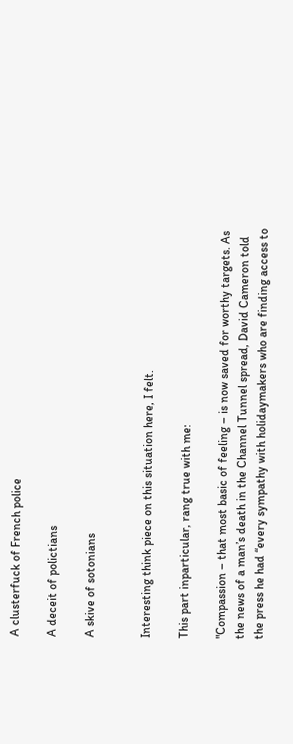A clusterfuck of French police

A deceit of polictians

A skive of sotonians


Interesting think piece on this situation here, I felt.

This part inparticular, rang true with me:

"Compassion – that most basic of feeling – is now saved for worthy targets. As the news of a man’s death in the Channel Tunnel spread, David Cameron told the press he had “every sympathy with holidaymakers who are finding access to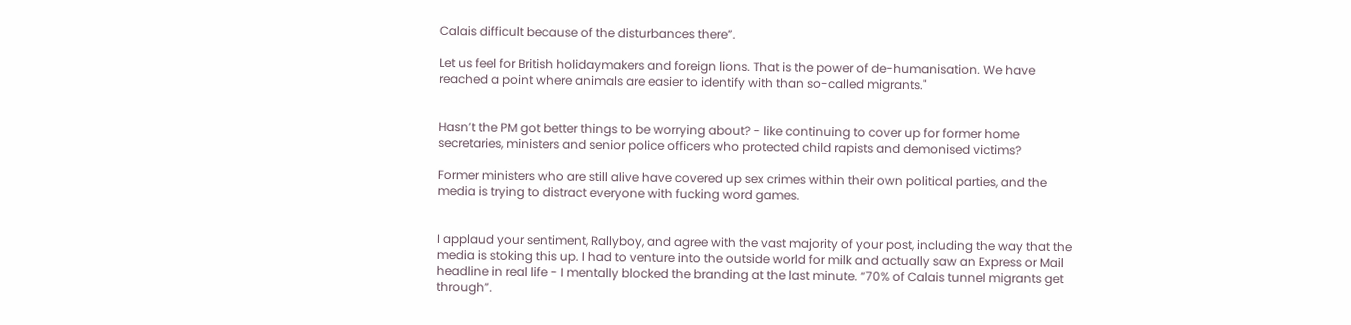Calais difficult because of the disturbances there”.

Let us feel for British holidaymakers and foreign lions. That is the power of de-humanisation. We have reached a point where animals are easier to identify with than so-called migrants."


Hasn’t the PM got better things to be worrying about? - like continuing to cover up for former home secretaries, ministers and senior police officers who protected child rapists and demonised victims?

Former ministers who are still alive have covered up sex crimes within their own political parties, and the media is trying to distract everyone with fucking word games.


I applaud your sentiment, Rallyboy, and agree with the vast majority of your post, including the way that the media is stoking this up. I had to venture into the outside world for milk and actually saw an Express or Mail headline in real life - I mentally blocked the branding at the last minute. “70% of Calais tunnel migrants get through”.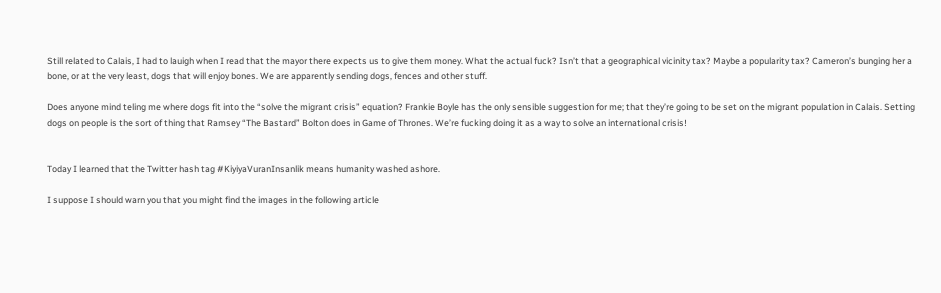Still related to Calais, I had to lauigh when I read that the mayor there expects us to give them money. What the actual fuck? Isn’t that a geographical vicinity tax? Maybe a popularity tax? Cameron’s bunging her a bone, or at the very least, dogs that will enjoy bones. We are apparently sending dogs, fences and other stuff.

Does anyone mind teling me where dogs fit into the “solve the migrant crisis” equation? Frankie Boyle has the only sensible suggestion for me; that they’re going to be set on the migrant population in Calais. Setting dogs on people is the sort of thing that Ramsey “The Bastard” Bolton does in Game of Thrones. We’re fucking doing it as a way to solve an international crisis!


Today I learned that the Twitter hash tag #KiyiyaVuranInsanlik means humanity washed ashore.

I suppose I should warn you that you might find the images in the following article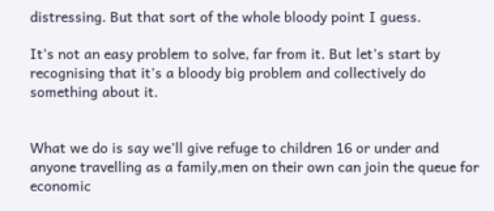distressing. But that sort of the whole bloody point I guess.

It’s not an easy problem to solve, far from it. But let’s start by recognising that it’s a bloody big problem and collectively do something about it.


What we do is say we’ll give refuge to children 16 or under and anyone travelling as a family,men on their own can join the queue for economic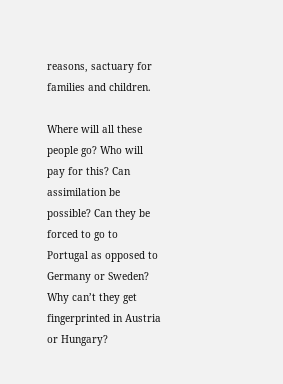reasons, sactuary for families and children.

Where will all these people go? Who will pay for this? Can assimilation be possible? Can they be forced to go to Portugal as opposed to Germany or Sweden? Why can’t they get fingerprinted in Austria or Hungary?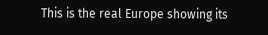This is the real Europe showing its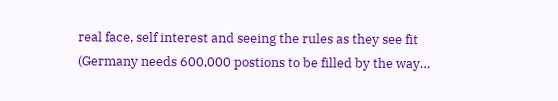real face, self interest and seeing the rules as they see fit (Germany needs 600,000 postions to be filled by the way…